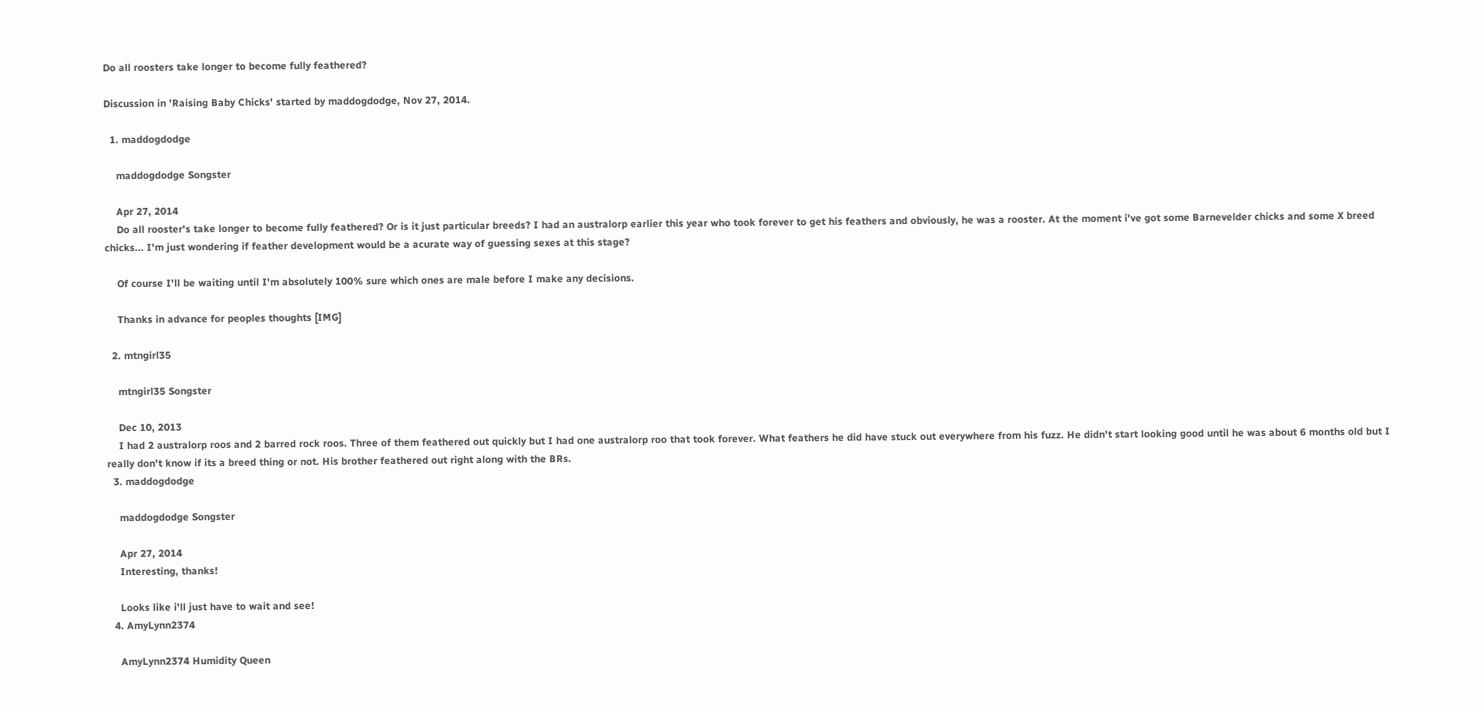Do all roosters take longer to become fully feathered?

Discussion in 'Raising Baby Chicks' started by maddogdodge, Nov 27, 2014.

  1. maddogdodge

    maddogdodge Songster

    Apr 27, 2014
    Do all rooster's take longer to become fully feathered? Or is it just particular breeds? I had an australorp earlier this year who took forever to get his feathers and obviously, he was a rooster. At the moment i've got some Barnevelder chicks and some X breed chicks... I'm just wondering if feather development would be a acurate way of guessing sexes at this stage?

    Of course I'll be waiting until I'm absolutely 100% sure which ones are male before I make any decisions.

    Thanks in advance for peoples thoughts [IMG]

  2. mtngirl35

    mtngirl35 Songster

    Dec 10, 2013
    I had 2 australorp roos and 2 barred rock roos. Three of them feathered out quickly but I had one australorp roo that took forever. What feathers he did have stuck out everywhere from his fuzz. He didn't start looking good until he was about 6 months old but I really don't know if its a breed thing or not. His brother feathered out right along with the BRs.
  3. maddogdodge

    maddogdodge Songster

    Apr 27, 2014
    Interesting, thanks!

    Looks like i'll just have to wait and see!
  4. AmyLynn2374

    AmyLynn2374 Humidity Queen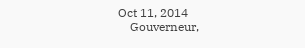Oct 11, 2014
    Gouverneur,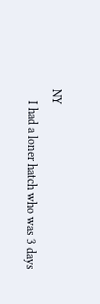NY
    I had a loner hatch who was 3 days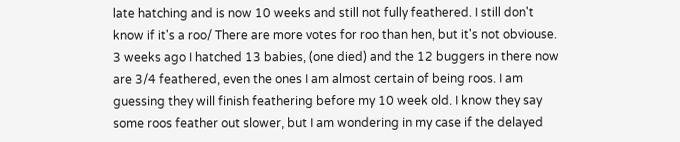late hatching and is now 10 weeks and still not fully feathered. I still don't know if it's a roo/ There are more votes for roo than hen, but it's not obviouse. 3 weeks ago I hatched 13 babies, (one died) and the 12 buggers in there now are 3/4 feathered, even the ones I am almost certain of being roos. I am guessing they will finish feathering before my 10 week old. I know they say some roos feather out slower, but I am wondering in my case if the delayed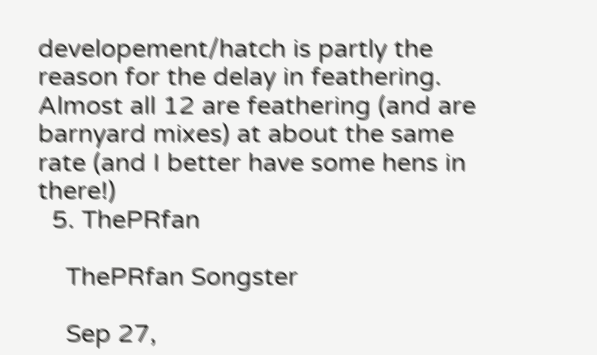developement/hatch is partly the reason for the delay in feathering. Almost all 12 are feathering (and are barnyard mixes) at about the same rate (and I better have some hens in there!)
  5. ThePRfan

    ThePRfan Songster

    Sep 27,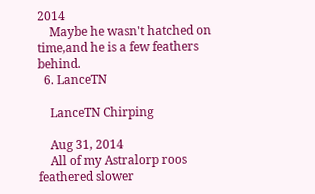2014
    Maybe he wasn't hatched on time,and he is a few feathers behind.
  6. LanceTN

    LanceTN Chirping

    Aug 31, 2014
    All of my Astralorp roos feathered slower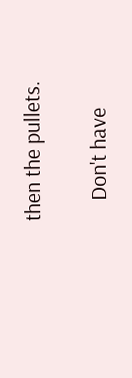then the pullets.

    Don't have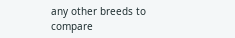any other breeds to compare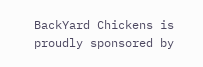BackYard Chickens is proudly sponsored by